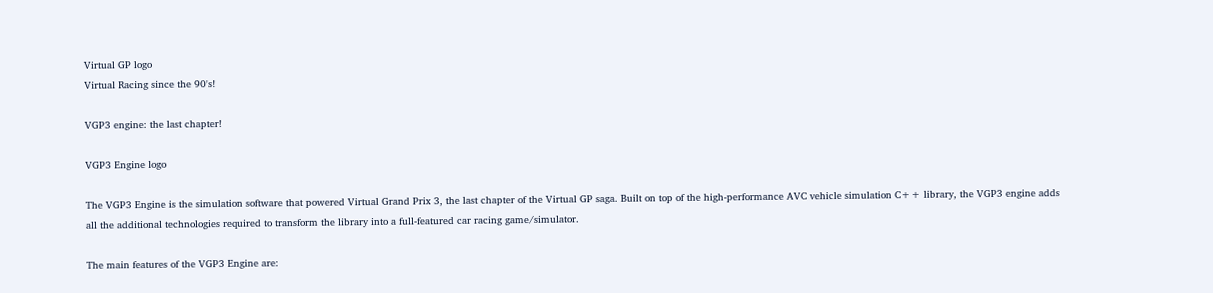Virtual GP logo
Virtual Racing since the 90's!

VGP3 engine: the last chapter!

VGP3 Engine logo

The VGP3 Engine is the simulation software that powered Virtual Grand Prix 3, the last chapter of the Virtual GP saga. Built on top of the high-performance AVC vehicle simulation C++ library, the VGP3 engine adds all the additional technologies required to transform the library into a full-featured car racing game/simulator.

The main features of the VGP3 Engine are: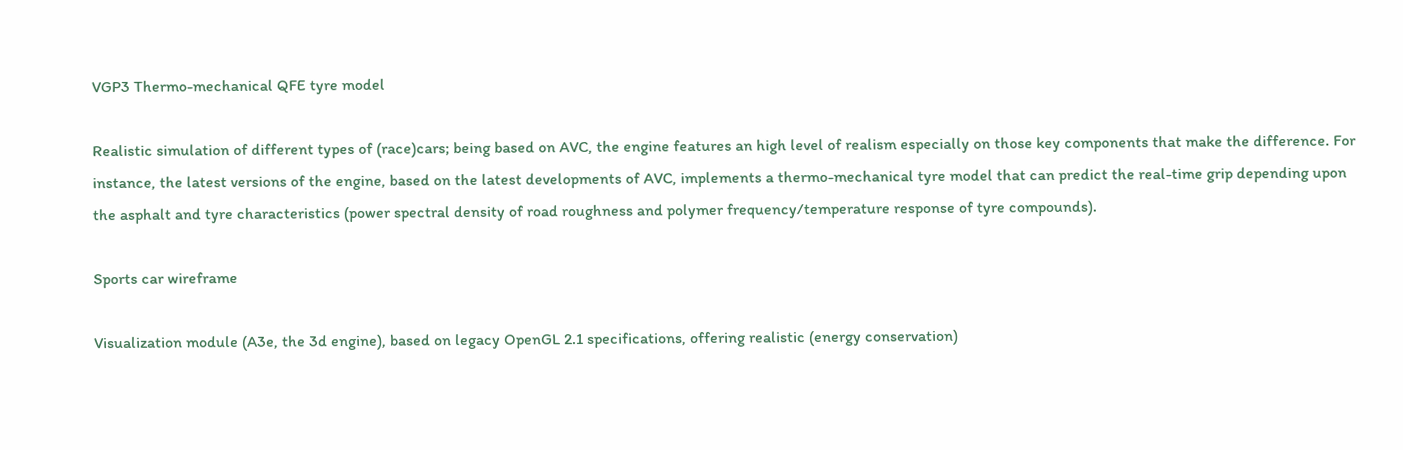VGP3 Thermo-mechanical QFE tyre model

Realistic simulation of different types of (race)cars; being based on AVC, the engine features an high level of realism especially on those key components that make the difference. For instance, the latest versions of the engine, based on the latest developments of AVC, implements a thermo-mechanical tyre model that can predict the real-time grip depending upon the asphalt and tyre characteristics (power spectral density of road roughness and polymer frequency/temperature response of tyre compounds).

Sports car wireframe

Visualization module (A3e, the 3d engine), based on legacy OpenGL 2.1 specifications, offering realistic (energy conservation)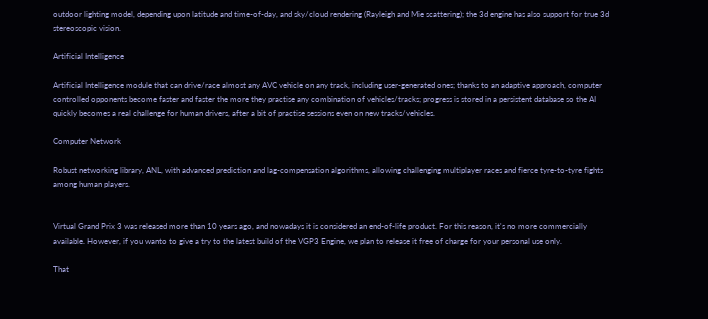outdoor lighting model, depending upon latitude and time-of-day, and sky/cloud rendering (Rayleigh and Mie scattering); the 3d engine has also support for true 3d stereoscopic vision.

Artificial Intelligence

Artificial Intelligence module that can drive/race almost any AVC vehicle on any track, including user-generated ones; thanks to an adaptive approach, computer controlled opponents become faster and faster the more they practise any combination of vehicles/tracks; progress is stored in a persistent database so the AI quickly becomes a real challenge for human drivers, after a bit of practise sessions even on new tracks/vehicles.

Computer Network

Robust networking library, ANL, with advanced prediction and lag-compensation algorithms, allowing challenging multiplayer races and fierce tyre-to-tyre fights among human players.


Virtual Grand Prix 3 was released more than 10 years ago, and nowadays it is considered an end-of-life product. For this reason, it's no more commercially available. However, if you wanto to give a try to the latest build of the VGP3 Engine, we plan to release it free of charge for your personal use only.

That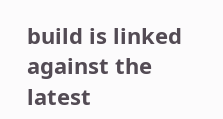build is linked against the latest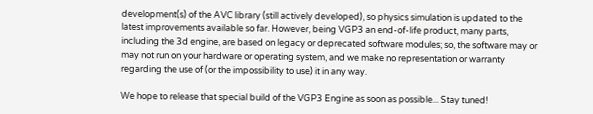development(s) of the AVC library (still actively developed), so physics simulation is updated to the latest improvements available so far. However, being VGP3 an end-of-life product, many parts, including the 3d engine, are based on legacy or deprecated software modules; so, the software may or may not run on your hardware or operating system, and we make no representation or warranty regarding the use of (or the impossibility to use) it in any way.

We hope to release that special build of the VGP3 Engine as soon as possible... Stay tuned!